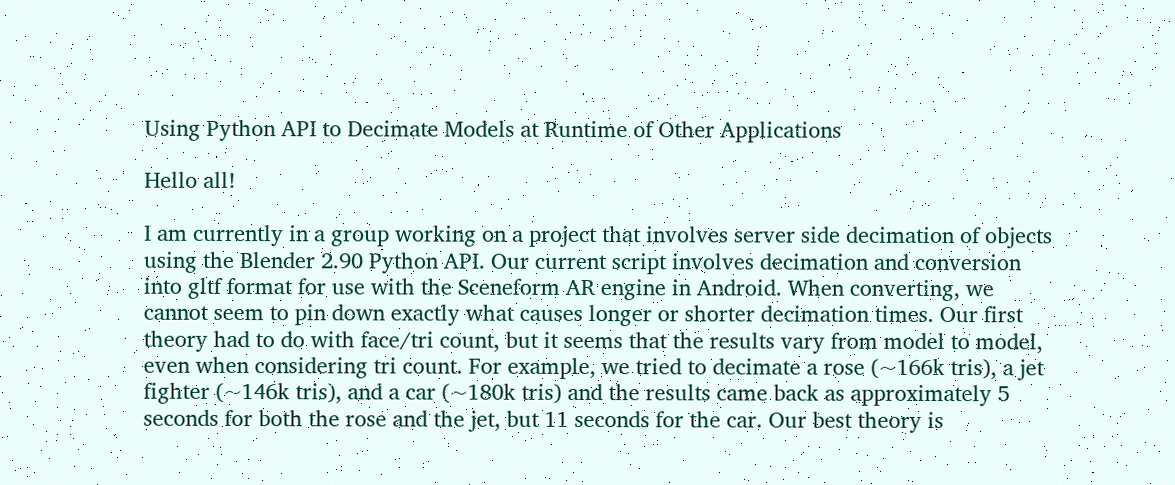Using Python API to Decimate Models at Runtime of Other Applications

Hello all!

I am currently in a group working on a project that involves server side decimation of objects using the Blender 2.90 Python API. Our current script involves decimation and conversion into gltf format for use with the Sceneform AR engine in Android. When converting, we cannot seem to pin down exactly what causes longer or shorter decimation times. Our first theory had to do with face/tri count, but it seems that the results vary from model to model, even when considering tri count. For example, we tried to decimate a rose (~166k tris), a jet fighter (~146k tris), and a car (~180k tris) and the results came back as approximately 5 seconds for both the rose and the jet, but 11 seconds for the car. Our best theory is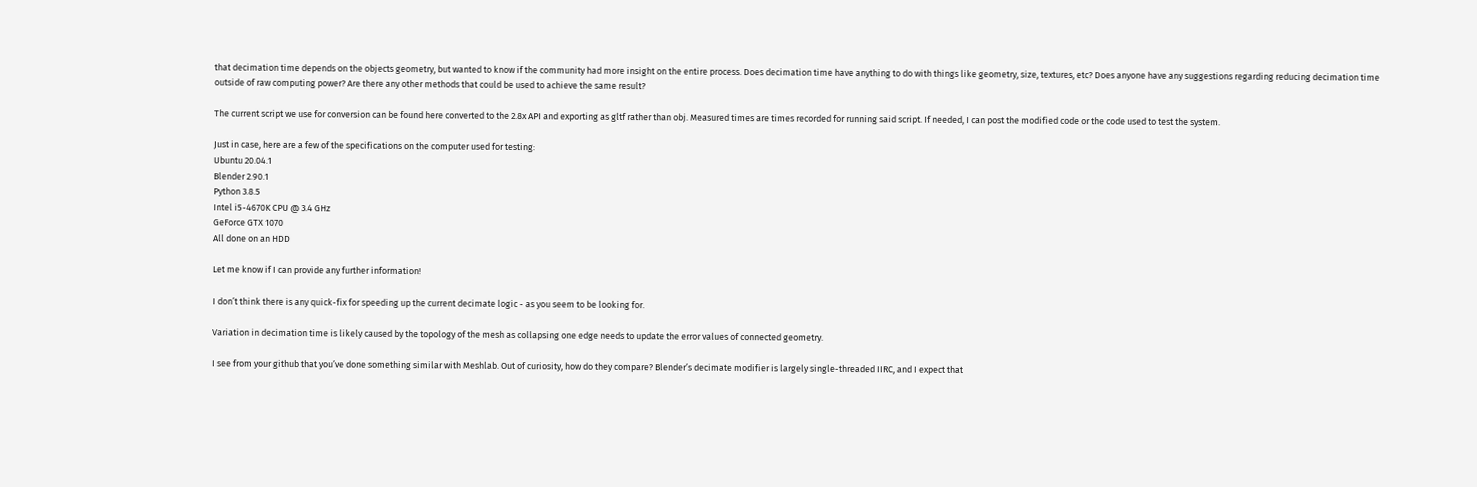that decimation time depends on the objects geometry, but wanted to know if the community had more insight on the entire process. Does decimation time have anything to do with things like geometry, size, textures, etc? Does anyone have any suggestions regarding reducing decimation time outside of raw computing power? Are there any other methods that could be used to achieve the same result?

The current script we use for conversion can be found here converted to the 2.8x API and exporting as gltf rather than obj. Measured times are times recorded for running said script. If needed, I can post the modified code or the code used to test the system.

Just in case, here are a few of the specifications on the computer used for testing:
Ubuntu 20.04.1
Blender 2.90.1
Python 3.8.5
Intel i5-4670K CPU @ 3.4 GHz
GeForce GTX 1070
All done on an HDD

Let me know if I can provide any further information!

I don’t think there is any quick-fix for speeding up the current decimate logic - as you seem to be looking for.

Variation in decimation time is likely caused by the topology of the mesh as collapsing one edge needs to update the error values of connected geometry.

I see from your github that you’ve done something similar with Meshlab. Out of curiosity, how do they compare? Blender’s decimate modifier is largely single-threaded IIRC, and I expect that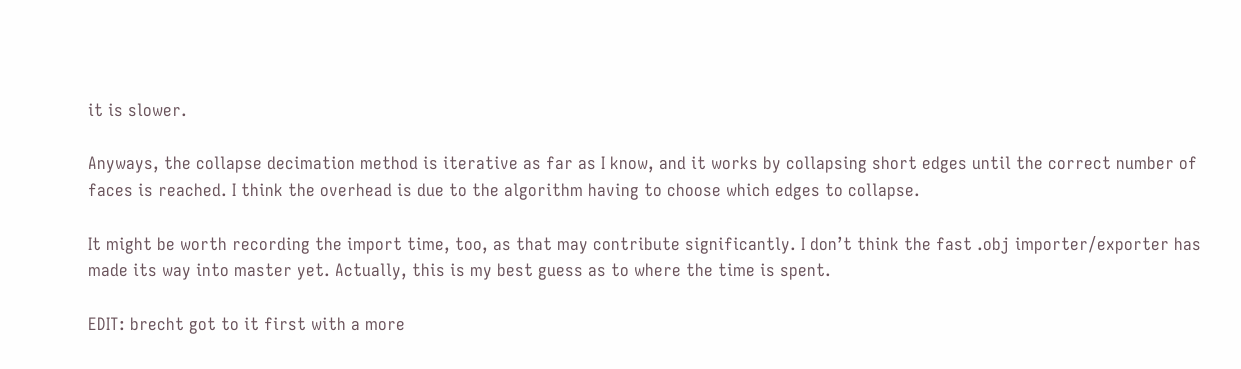it is slower.

Anyways, the collapse decimation method is iterative as far as I know, and it works by collapsing short edges until the correct number of faces is reached. I think the overhead is due to the algorithm having to choose which edges to collapse.

It might be worth recording the import time, too, as that may contribute significantly. I don’t think the fast .obj importer/exporter has made its way into master yet. Actually, this is my best guess as to where the time is spent.

EDIT: brecht got to it first with a more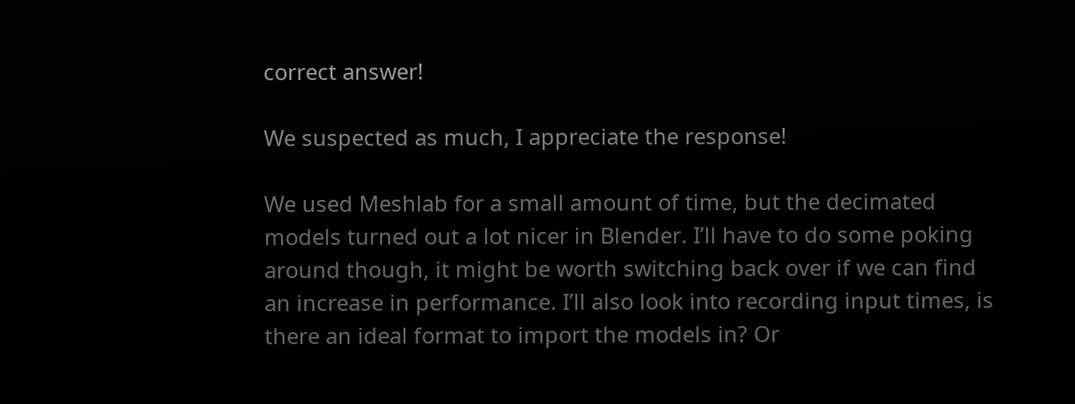correct answer!

We suspected as much, I appreciate the response!

We used Meshlab for a small amount of time, but the decimated models turned out a lot nicer in Blender. I’ll have to do some poking around though, it might be worth switching back over if we can find an increase in performance. I’ll also look into recording input times, is there an ideal format to import the models in? Or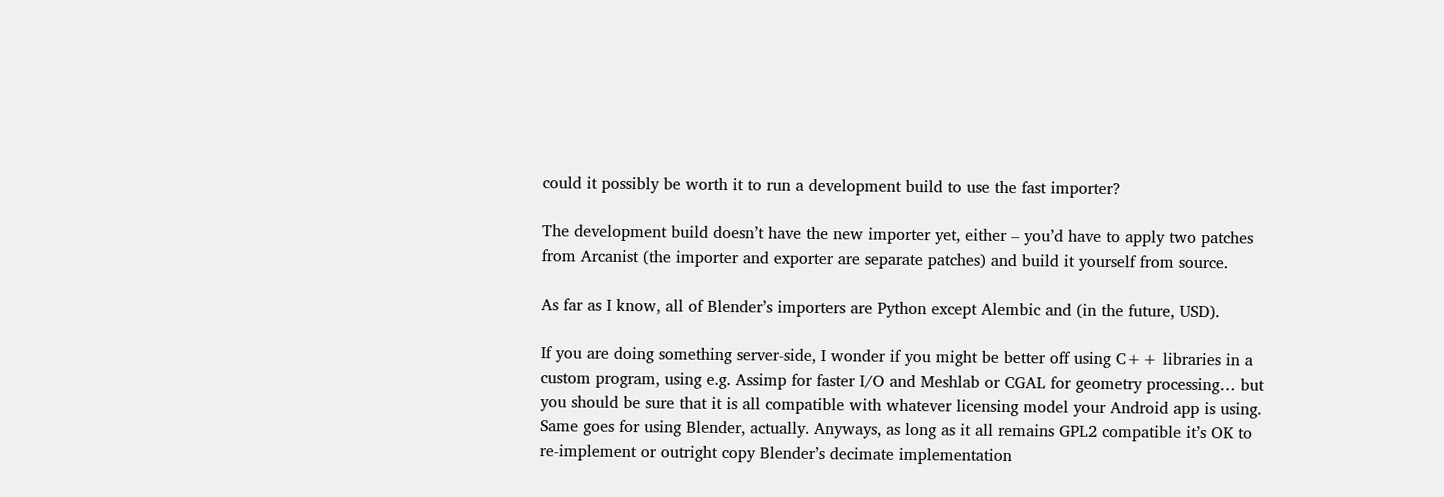could it possibly be worth it to run a development build to use the fast importer?

The development build doesn’t have the new importer yet, either – you’d have to apply two patches from Arcanist (the importer and exporter are separate patches) and build it yourself from source.

As far as I know, all of Blender’s importers are Python except Alembic and (in the future, USD).

If you are doing something server-side, I wonder if you might be better off using C++ libraries in a custom program, using e.g. Assimp for faster I/O and Meshlab or CGAL for geometry processing… but you should be sure that it is all compatible with whatever licensing model your Android app is using. Same goes for using Blender, actually. Anyways, as long as it all remains GPL2 compatible it’s OK to re-implement or outright copy Blender’s decimate implementation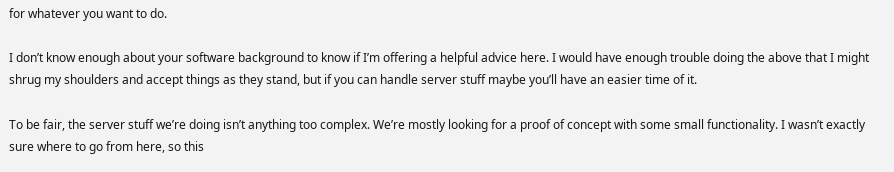for whatever you want to do.

I don’t know enough about your software background to know if I’m offering a helpful advice here. I would have enough trouble doing the above that I might shrug my shoulders and accept things as they stand, but if you can handle server stuff maybe you’ll have an easier time of it.

To be fair, the server stuff we’re doing isn’t anything too complex. We’re mostly looking for a proof of concept with some small functionality. I wasn’t exactly sure where to go from here, so this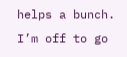helps a bunch. I’m off to go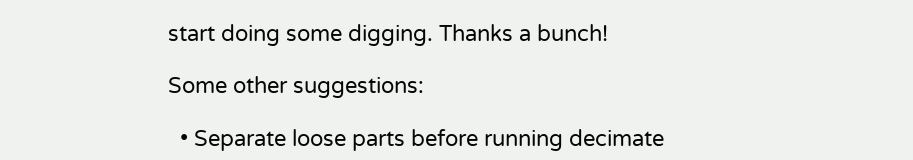start doing some digging. Thanks a bunch!

Some other suggestions:

  • Separate loose parts before running decimate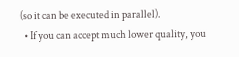(so it can be executed in parallel).
  • If you can accept much lower quality, you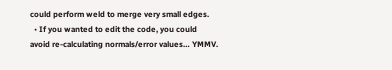could perform weld to merge very small edges.
  • If you wanted to edit the code, you could avoid re-calculating normals/error values… YMMV.